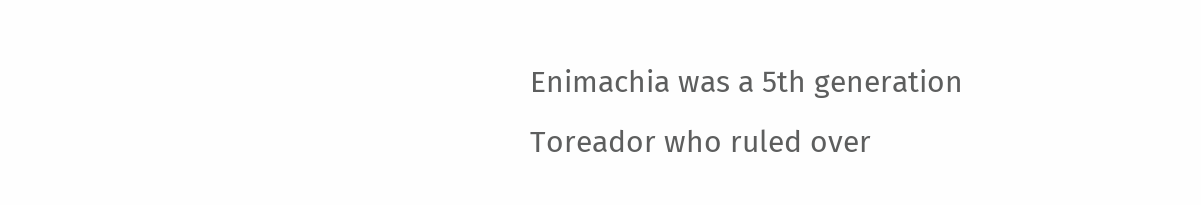Enimachia was a 5th generation Toreador who ruled over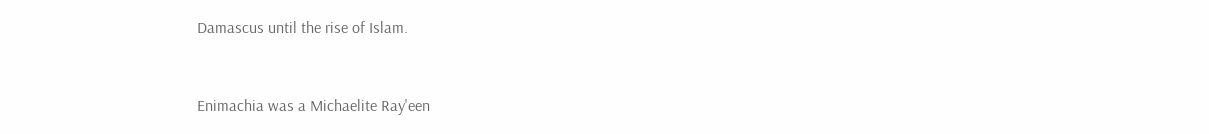Damascus until the rise of Islam.


Enimachia was a Michaelite Ray'een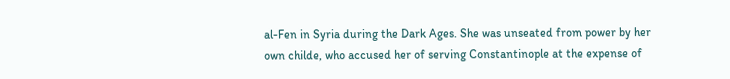al-Fen in Syria during the Dark Ages. She was unseated from power by her own childe, who accused her of serving Constantinople at the expense of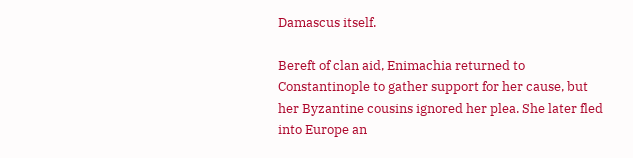Damascus itself.

Bereft of clan aid, Enimachia returned to Constantinople to gather support for her cause, but her Byzantine cousins ignored her plea. She later fled into Europe an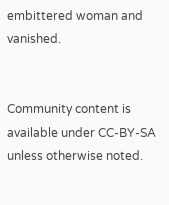embittered woman and vanished.


Community content is available under CC-BY-SA unless otherwise noted.